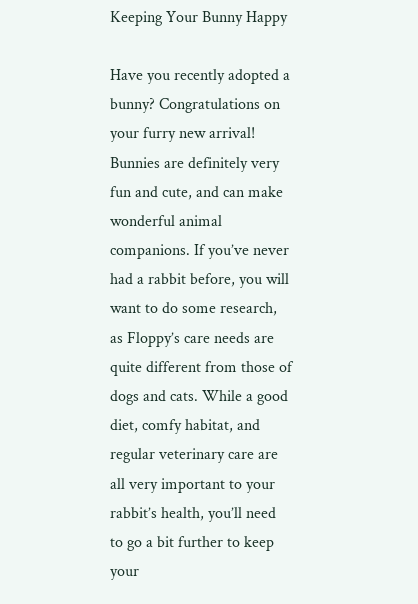Keeping Your Bunny Happy

Have you recently adopted a bunny? Congratulations on your furry new arrival! Bunnies are definitely very fun and cute, and can make wonderful animal companions. If you’ve never had a rabbit before, you will want to do some research, as Floppy’s care needs are quite different from those of dogs and cats. While a good diet, comfy habitat, and regular veterinary care are all very important to your rabbit’s health, you’ll need to go a bit further to keep your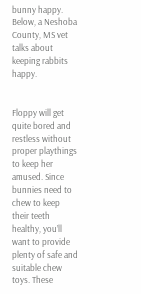bunny happy. Below, a Neshoba County, MS vet talks about keeping rabbits happy.


Floppy will get quite bored and restless without proper playthings to keep her amused. Since bunnies need to chew to keep their teeth healthy, you’ll want to provide plenty of safe and suitable chew toys. These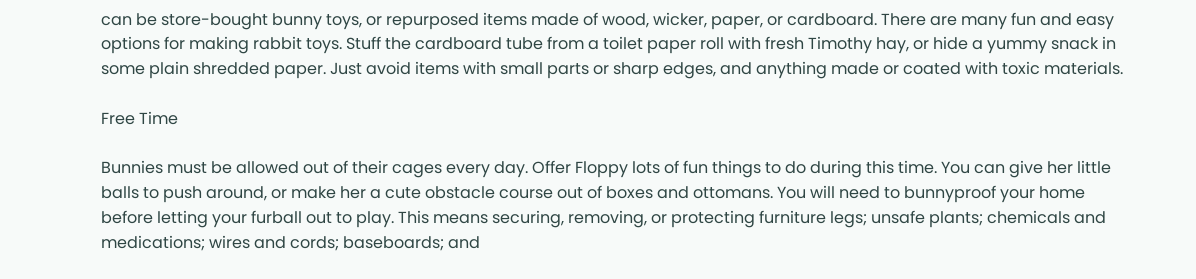can be store-bought bunny toys, or repurposed items made of wood, wicker, paper, or cardboard. There are many fun and easy options for making rabbit toys. Stuff the cardboard tube from a toilet paper roll with fresh Timothy hay, or hide a yummy snack in some plain shredded paper. Just avoid items with small parts or sharp edges, and anything made or coated with toxic materials.

Free Time

Bunnies must be allowed out of their cages every day. Offer Floppy lots of fun things to do during this time. You can give her little balls to push around, or make her a cute obstacle course out of boxes and ottomans. You will need to bunnyproof your home before letting your furball out to play. This means securing, removing, or protecting furniture legs; unsafe plants; chemicals and medications; wires and cords; baseboards; and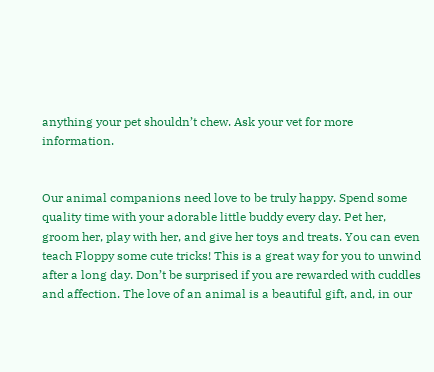anything your pet shouldn’t chew. Ask your vet for more information.


Our animal companions need love to be truly happy. Spend some quality time with your adorable little buddy every day. Pet her, groom her, play with her, and give her toys and treats. You can even teach Floppy some cute tricks! This is a great way for you to unwind after a long day. Don’t be surprised if you are rewarded with cuddles and affection. The love of an animal is a beautiful gift, and, in our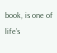book, is one of life’s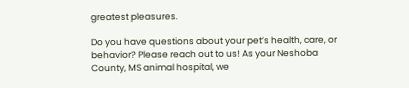greatest pleasures.

Do you have questions about your pet’s health, care, or behavior? Please reach out to us! As your Neshoba County, MS animal hospital, we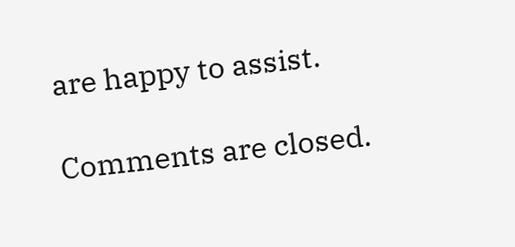are happy to assist.

Comments are closed.